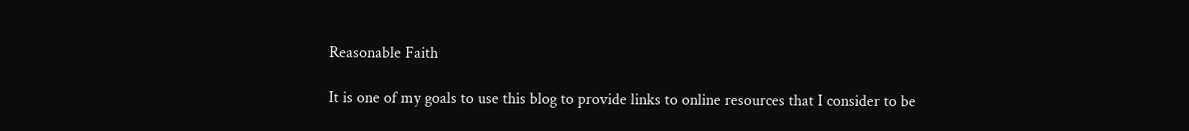Reasonable Faith

It is one of my goals to use this blog to provide links to online resources that I consider to be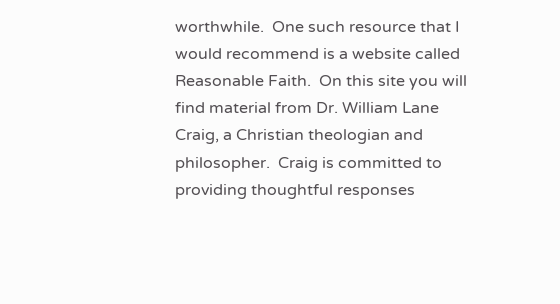worthwhile.  One such resource that I would recommend is a website called Reasonable Faith.  On this site you will find material from Dr. William Lane Craig, a Christian theologian and philosopher.  Craig is committed to providing thoughtful responses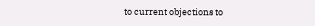to current objections to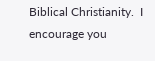Biblical Christianity.  I encourage you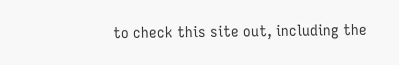to check this site out, including the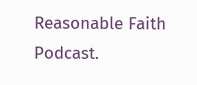Reasonable Faith Podcast.